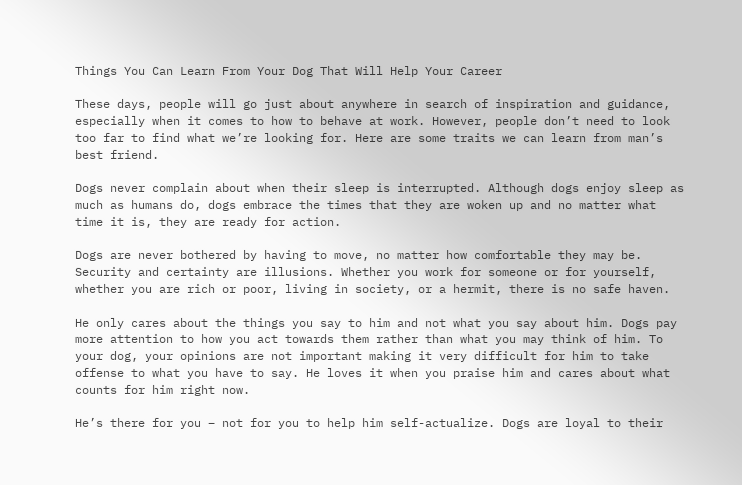Things You Can Learn From Your Dog That Will Help Your Career

These days, people will go just about anywhere in search of inspiration and guidance, especially when it comes to how to behave at work. However, people don’t need to look too far to find what we’re looking for. Here are some traits we can learn from man’s best friend.

Dogs never complain about when their sleep is interrupted. Although dogs enjoy sleep as much as humans do, dogs embrace the times that they are woken up and no matter what time it is, they are ready for action.

Dogs are never bothered by having to move, no matter how comfortable they may be. Security and certainty are illusions. Whether you work for someone or for yourself, whether you are rich or poor, living in society, or a hermit, there is no safe haven.

He only cares about the things you say to him and not what you say about him. Dogs pay more attention to how you act towards them rather than what you may think of him. To your dog, your opinions are not important making it very difficult for him to take offense to what you have to say. He loves it when you praise him and cares about what counts for him right now.

He’s there for you – not for you to help him self-actualize. Dogs are loyal to their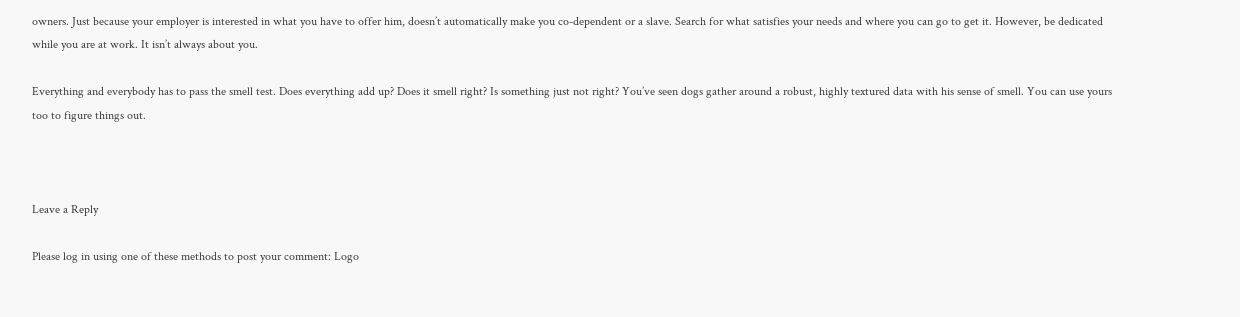owners. Just because your employer is interested in what you have to offer him, doesn’t automatically make you co-dependent or a slave. Search for what satisfies your needs and where you can go to get it. However, be dedicated while you are at work. It isn’t always about you.

Everything and everybody has to pass the smell test. Does everything add up? Does it smell right? Is something just not right? You’ve seen dogs gather around a robust, highly textured data with his sense of smell. You can use yours too to figure things out.



Leave a Reply

Please log in using one of these methods to post your comment: Logo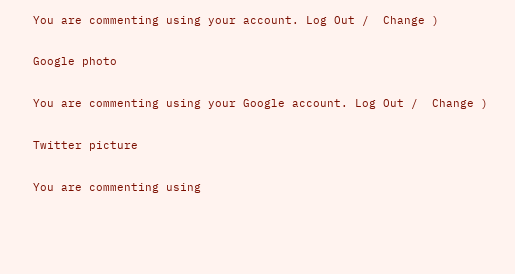You are commenting using your account. Log Out /  Change )

Google photo

You are commenting using your Google account. Log Out /  Change )

Twitter picture

You are commenting using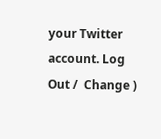your Twitter account. Log Out /  Change )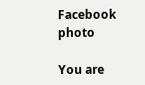Facebook photo

You are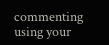commenting using your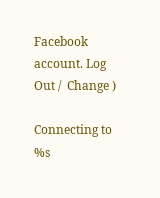Facebook account. Log Out /  Change )

Connecting to %s